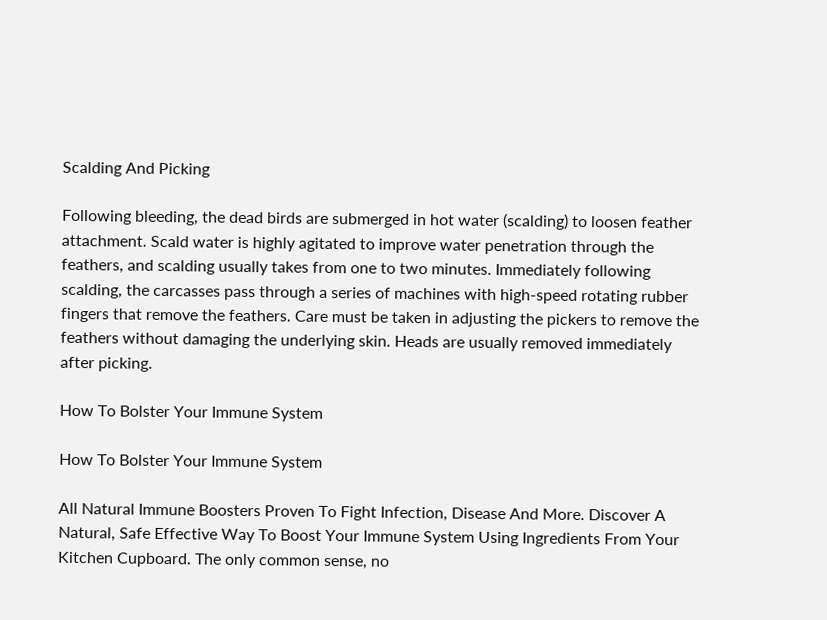Scalding And Picking

Following bleeding, the dead birds are submerged in hot water (scalding) to loosen feather attachment. Scald water is highly agitated to improve water penetration through the feathers, and scalding usually takes from one to two minutes. Immediately following scalding, the carcasses pass through a series of machines with high-speed rotating rubber fingers that remove the feathers. Care must be taken in adjusting the pickers to remove the feathers without damaging the underlying skin. Heads are usually removed immediately after picking.

How To Bolster Your Immune System

How To Bolster Your Immune System

All Natural Immune Boosters Proven To Fight Infection, Disease And More. Discover A Natural, Safe Effective Way To Boost Your Immune System Using Ingredients From Your Kitchen Cupboard. The only common sense, no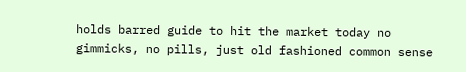holds barred guide to hit the market today no gimmicks, no pills, just old fashioned common sense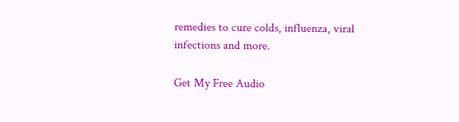remedies to cure colds, influenza, viral infections and more.

Get My Free Audio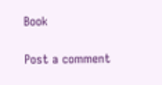Book

Post a comment